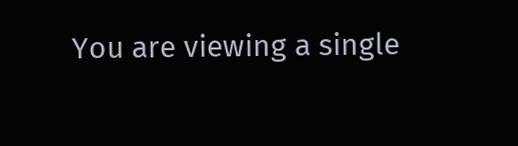You are viewing a single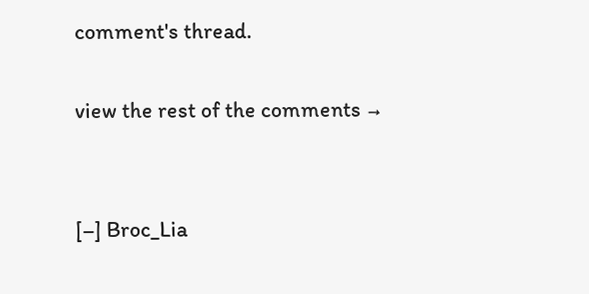comment's thread.

view the rest of the comments →


[–] Broc_Lia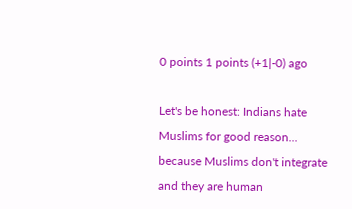0 points 1 points (+1|-0) ago

Let's be honest: Indians hate Muslims for good reason... because Muslims don't integrate and they are human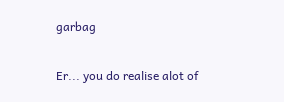garbag

Er... you do realise alot of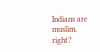Indians are muslim, right?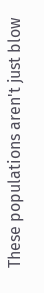These populations aren't just blow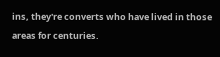ins, they're converts who have lived in those areas for centuries.